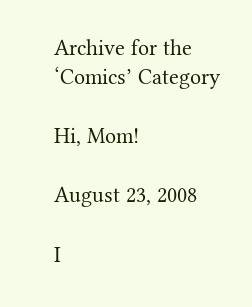Archive for the ‘Comics’ Category

Hi, Mom!

August 23, 2008

I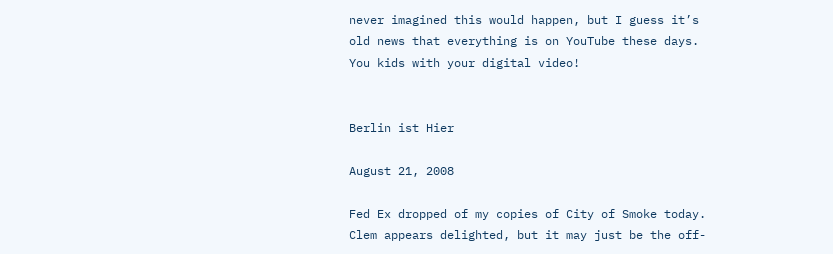never imagined this would happen, but I guess it’s old news that everything is on YouTube these days. You kids with your digital video!


Berlin ist Hier

August 21, 2008

Fed Ex dropped of my copies of City of Smoke today. Clem appears delighted, but it may just be the off-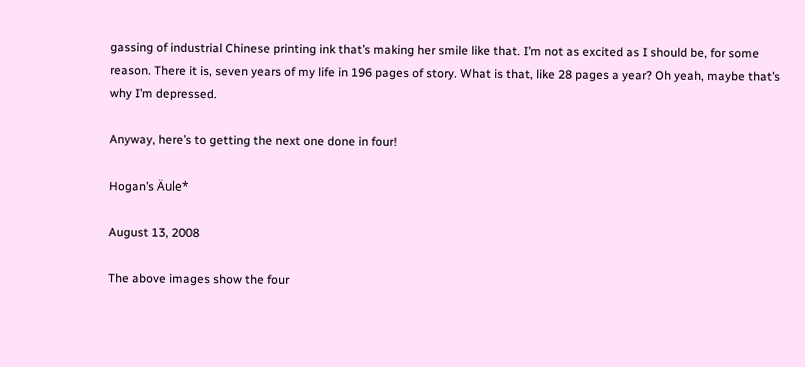gassing of industrial Chinese printing ink that’s making her smile like that. I’m not as excited as I should be, for some reason. There it is, seven years of my life in 196 pages of story. What is that, like 28 pages a year? Oh yeah, maybe that’s why I’m depressed.

Anyway, here’s to getting the next one done in four!

Hogan’s Äule*

August 13, 2008

The above images show the four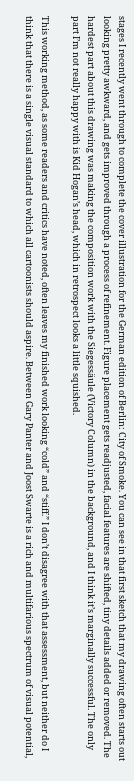stages I recently went through to complete the cover illustration for the German edition of Berlin: City of Smoke. You can see in that first sketch that my drawing often starts out looking pretty awkward, and gets improved through a process of refinement. Figure placement gets readjusted, facial features are shifted, tiny details added or removed. The hardest part about this drawing was making the composition work with the Siegessäule (Victory Column) in the background, and I think it’s marginally successful. The only part I’m not really happy with is Kid Hogan’s head, which in retrospect looks a little squished.

This working method, as some readers and critics have noted, often leaves my finished work looking “cold” and “stiff.” I don’t disagree with that assessment, but neither do I think that there is a single visual standard to which all cartoonists should aspire. Between Gary Panter and Joost Swarte is a rich and multifarious spectrum of visual potential,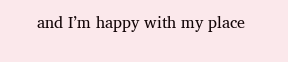and I’m happy with my place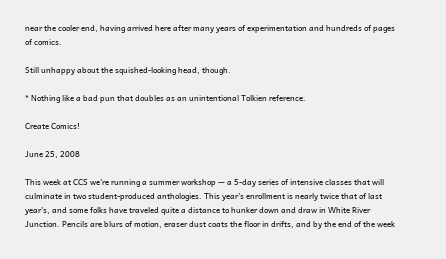near the cooler end, having arrived here after many years of experimentation and hundreds of pages of comics.

Still unhappy about the squished-looking head, though.

* Nothing like a bad pun that doubles as an unintentional Tolkien reference.

Create Comics!

June 25, 2008

This week at CCS we’re running a summer workshop — a 5-day series of intensive classes that will culminate in two student-produced anthologies. This year’s enrollment is nearly twice that of last year’s, and some folks have traveled quite a distance to hunker down and draw in White River Junction. Pencils are blurs of motion, eraser dust coats the floor in drifts, and by the end of the week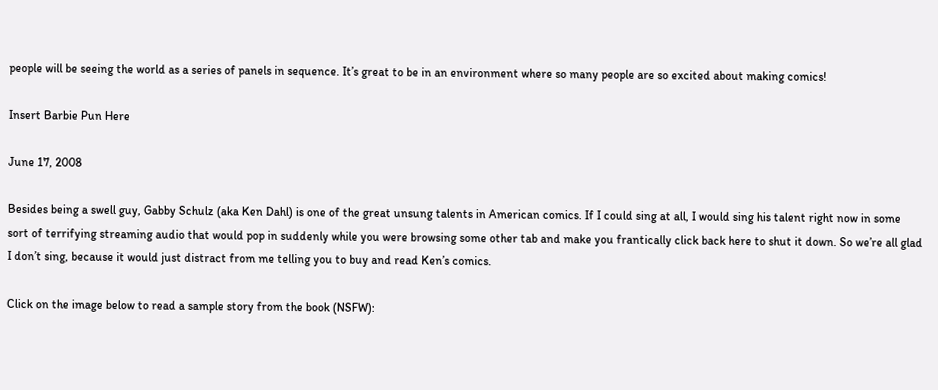people will be seeing the world as a series of panels in sequence. It’s great to be in an environment where so many people are so excited about making comics!

Insert Barbie Pun Here

June 17, 2008

Besides being a swell guy, Gabby Schulz (aka Ken Dahl) is one of the great unsung talents in American comics. If I could sing at all, I would sing his talent right now in some sort of terrifying streaming audio that would pop in suddenly while you were browsing some other tab and make you frantically click back here to shut it down. So we’re all glad I don’t sing, because it would just distract from me telling you to buy and read Ken’s comics.

Click on the image below to read a sample story from the book (NSFW):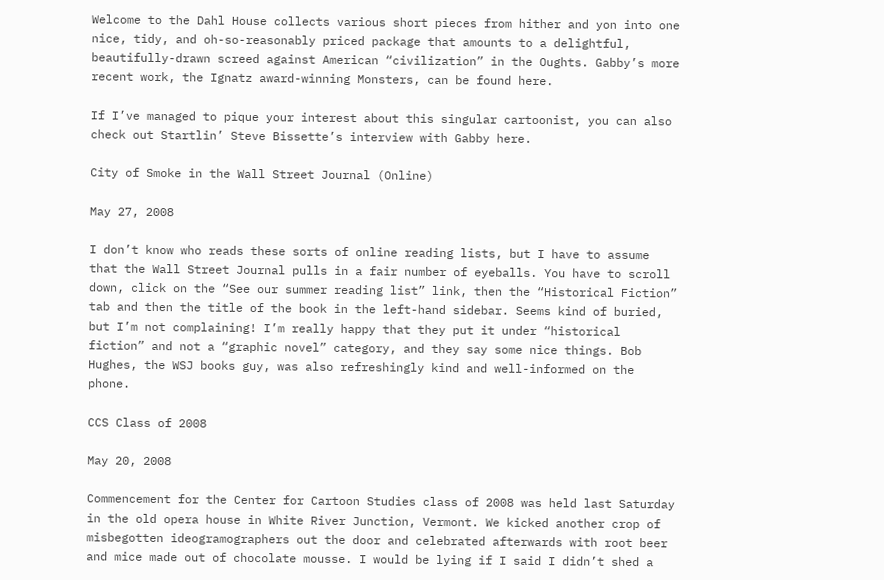Welcome to the Dahl House collects various short pieces from hither and yon into one nice, tidy, and oh-so-reasonably priced package that amounts to a delightful, beautifully-drawn screed against American “civilization” in the Oughts. Gabby’s more recent work, the Ignatz award-winning Monsters, can be found here.

If I’ve managed to pique your interest about this singular cartoonist, you can also check out Startlin’ Steve Bissette’s interview with Gabby here.

City of Smoke in the Wall Street Journal (Online)

May 27, 2008

I don’t know who reads these sorts of online reading lists, but I have to assume that the Wall Street Journal pulls in a fair number of eyeballs. You have to scroll down, click on the “See our summer reading list” link, then the “Historical Fiction” tab and then the title of the book in the left-hand sidebar. Seems kind of buried, but I’m not complaining! I’m really happy that they put it under “historical fiction” and not a “graphic novel” category, and they say some nice things. Bob Hughes, the WSJ books guy, was also refreshingly kind and well-informed on the phone.

CCS Class of 2008

May 20, 2008

Commencement for the Center for Cartoon Studies class of 2008 was held last Saturday in the old opera house in White River Junction, Vermont. We kicked another crop of misbegotten ideogramographers out the door and celebrated afterwards with root beer and mice made out of chocolate mousse. I would be lying if I said I didn’t shed a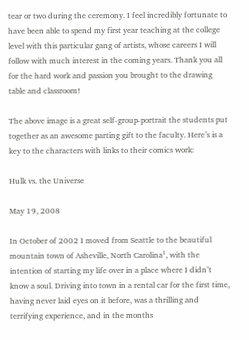tear or two during the ceremony. I feel incredibly fortunate to have been able to spend my first year teaching at the college level with this particular gang of artists, whose careers I will follow with much interest in the coming years. Thank you all for the hard work and passion you brought to the drawing table and classroom!

The above image is a great self-group-portrait the students put together as an awesome parting gift to the faculty. Here’s is a key to the characters with links to their comics work:

Hulk vs. the Universe

May 19, 2008

In October of 2002 I moved from Seattle to the beautiful mountain town of Asheville, North Carolina¹, with the intention of starting my life over in a place where I didn’t know a soul. Driving into town in a rental car for the first time, having never laid eyes on it before, was a thrilling and terrifying experience, and in the months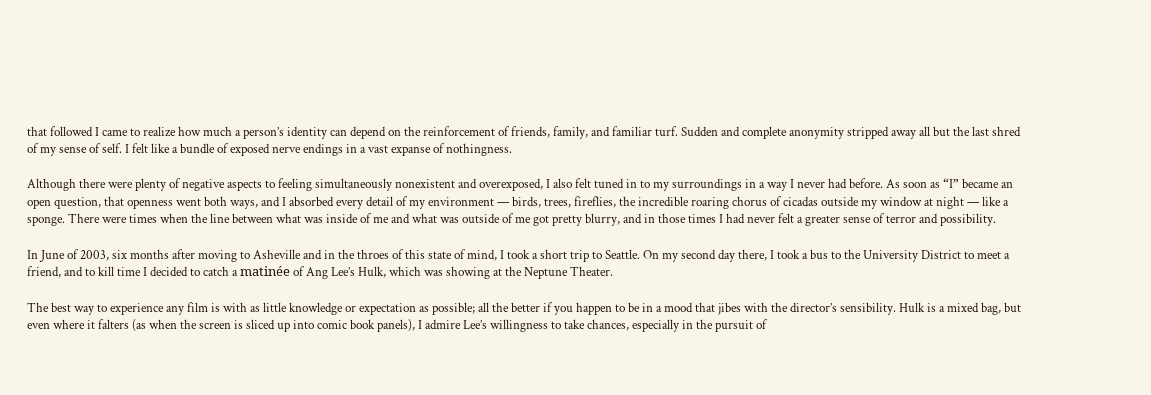that followed I came to realize how much a person’s identity can depend on the reinforcement of friends, family, and familiar turf. Sudden and complete anonymity stripped away all but the last shred of my sense of self. I felt like a bundle of exposed nerve endings in a vast expanse of nothingness.

Although there were plenty of negative aspects to feeling simultaneously nonexistent and overexposed, I also felt tuned in to my surroundings in a way I never had before. As soon as “I” became an open question, that openness went both ways, and I absorbed every detail of my environment — birds, trees, fireflies, the incredible roaring chorus of cicadas outside my window at night — like a sponge. There were times when the line between what was inside of me and what was outside of me got pretty blurry, and in those times I had never felt a greater sense of terror and possibility.

In June of 2003, six months after moving to Asheville and in the throes of this state of mind, I took a short trip to Seattle. On my second day there, I took a bus to the University District to meet a friend, and to kill time I decided to catch a matinée of Ang Lee’s Hulk, which was showing at the Neptune Theater.

The best way to experience any film is with as little knowledge or expectation as possible; all the better if you happen to be in a mood that jibes with the director’s sensibility. Hulk is a mixed bag, but even where it falters (as when the screen is sliced up into comic book panels), I admire Lee’s willingness to take chances, especially in the pursuit of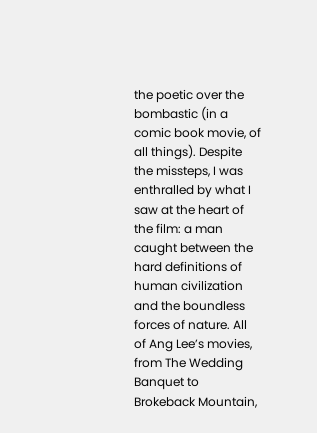the poetic over the bombastic (in a comic book movie, of all things). Despite the missteps, I was enthralled by what I saw at the heart of the film: a man caught between the hard definitions of human civilization and the boundless forces of nature. All of Ang Lee’s movies, from The Wedding Banquet to Brokeback Mountain,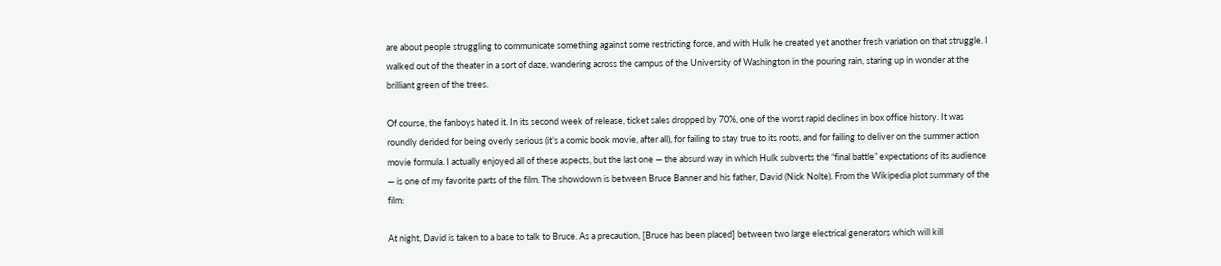are about people struggling to communicate something against some restricting force, and with Hulk he created yet another fresh variation on that struggle. I walked out of the theater in a sort of daze, wandering across the campus of the University of Washington in the pouring rain, staring up in wonder at the brilliant green of the trees.

Of course, the fanboys hated it. In its second week of release, ticket sales dropped by 70%, one of the worst rapid declines in box office history. It was roundly derided for being overly serious (it’s a comic book movie, after all), for failing to stay true to its roots, and for failing to deliver on the summer action movie formula. I actually enjoyed all of these aspects, but the last one — the absurd way in which Hulk subverts the “final battle” expectations of its audience — is one of my favorite parts of the film. The showdown is between Bruce Banner and his father, David (Nick Nolte). From the Wikipedia plot summary of the film:

At night, David is taken to a base to talk to Bruce. As a precaution, [Bruce has been placed] between two large electrical generators which will kill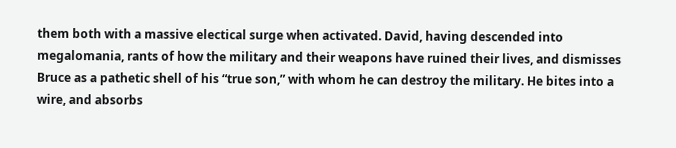them both with a massive electical surge when activated. David, having descended into megalomania, rants of how the military and their weapons have ruined their lives, and dismisses Bruce as a pathetic shell of his “true son,” with whom he can destroy the military. He bites into a wire, and absorbs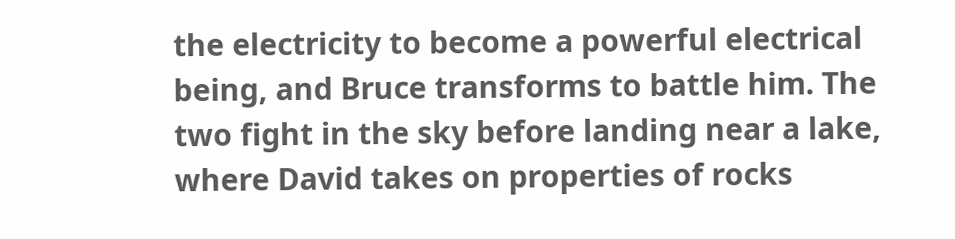the electricity to become a powerful electrical being, and Bruce transforms to battle him. The two fight in the sky before landing near a lake, where David takes on properties of rocks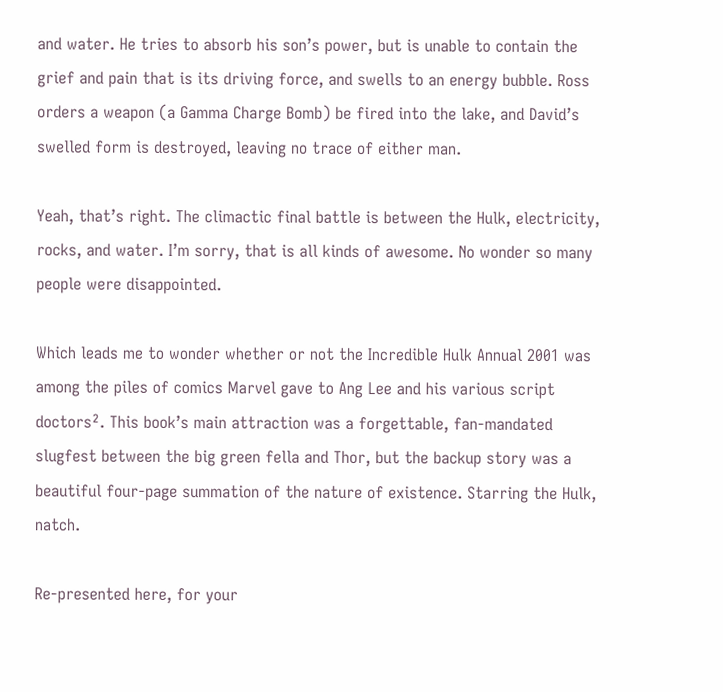and water. He tries to absorb his son’s power, but is unable to contain the grief and pain that is its driving force, and swells to an energy bubble. Ross orders a weapon (a Gamma Charge Bomb) be fired into the lake, and David’s swelled form is destroyed, leaving no trace of either man.

Yeah, that’s right. The climactic final battle is between the Hulk, electricity, rocks, and water. I’m sorry, that is all kinds of awesome. No wonder so many people were disappointed.

Which leads me to wonder whether or not the Incredible Hulk Annual 2001 was among the piles of comics Marvel gave to Ang Lee and his various script doctors². This book’s main attraction was a forgettable, fan-mandated slugfest between the big green fella and Thor, but the backup story was a beautiful four-page summation of the nature of existence. Starring the Hulk, natch.

Re-presented here, for your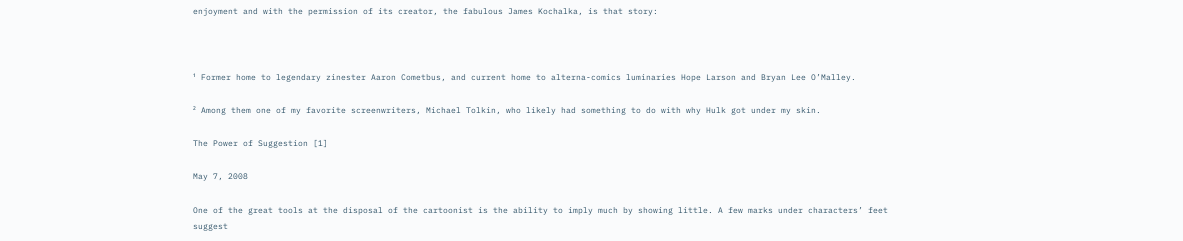enjoyment and with the permission of its creator, the fabulous James Kochalka, is that story:



¹ Former home to legendary zinester Aaron Cometbus, and current home to alterna-comics luminaries Hope Larson and Bryan Lee O’Malley.

² Among them one of my favorite screenwriters, Michael Tolkin, who likely had something to do with why Hulk got under my skin.

The Power of Suggestion [1]

May 7, 2008

One of the great tools at the disposal of the cartoonist is the ability to imply much by showing little. A few marks under characters’ feet suggest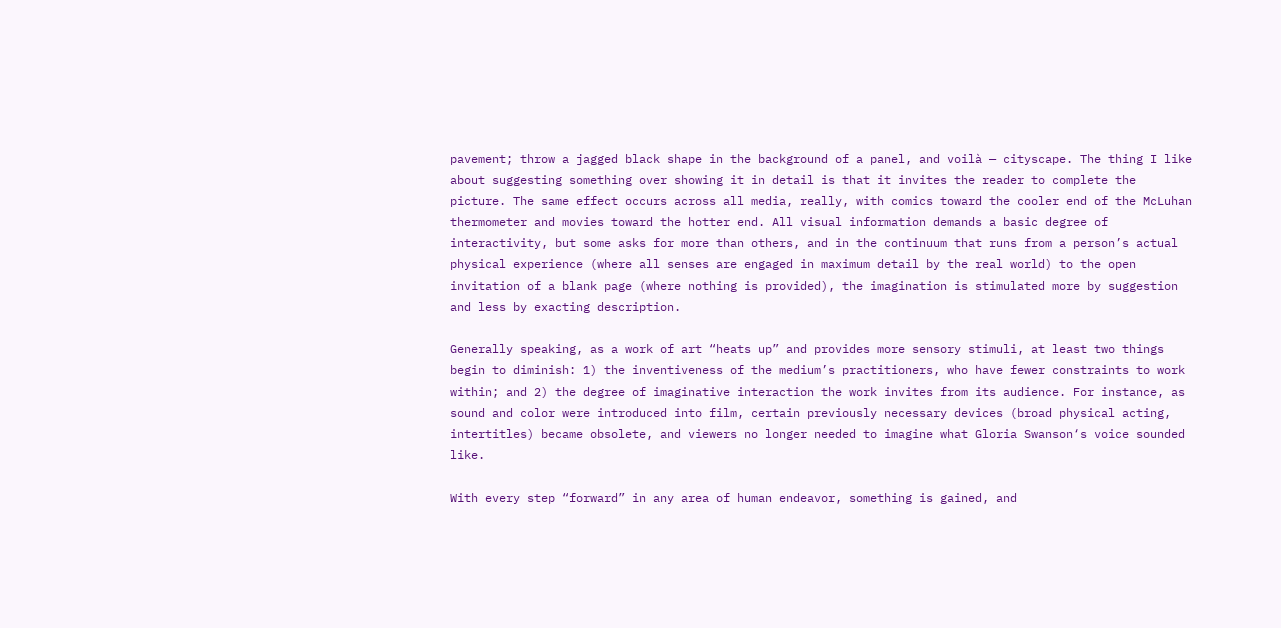pavement; throw a jagged black shape in the background of a panel, and voilà — cityscape. The thing I like about suggesting something over showing it in detail is that it invites the reader to complete the picture. The same effect occurs across all media, really, with comics toward the cooler end of the McLuhan thermometer and movies toward the hotter end. All visual information demands a basic degree of interactivity, but some asks for more than others, and in the continuum that runs from a person’s actual physical experience (where all senses are engaged in maximum detail by the real world) to the open invitation of a blank page (where nothing is provided), the imagination is stimulated more by suggestion and less by exacting description.

Generally speaking, as a work of art “heats up” and provides more sensory stimuli, at least two things begin to diminish: 1) the inventiveness of the medium’s practitioners, who have fewer constraints to work within; and 2) the degree of imaginative interaction the work invites from its audience. For instance, as sound and color were introduced into film, certain previously necessary devices (broad physical acting, intertitles) became obsolete, and viewers no longer needed to imagine what Gloria Swanson‘s voice sounded like.

With every step “forward” in any area of human endeavor, something is gained, and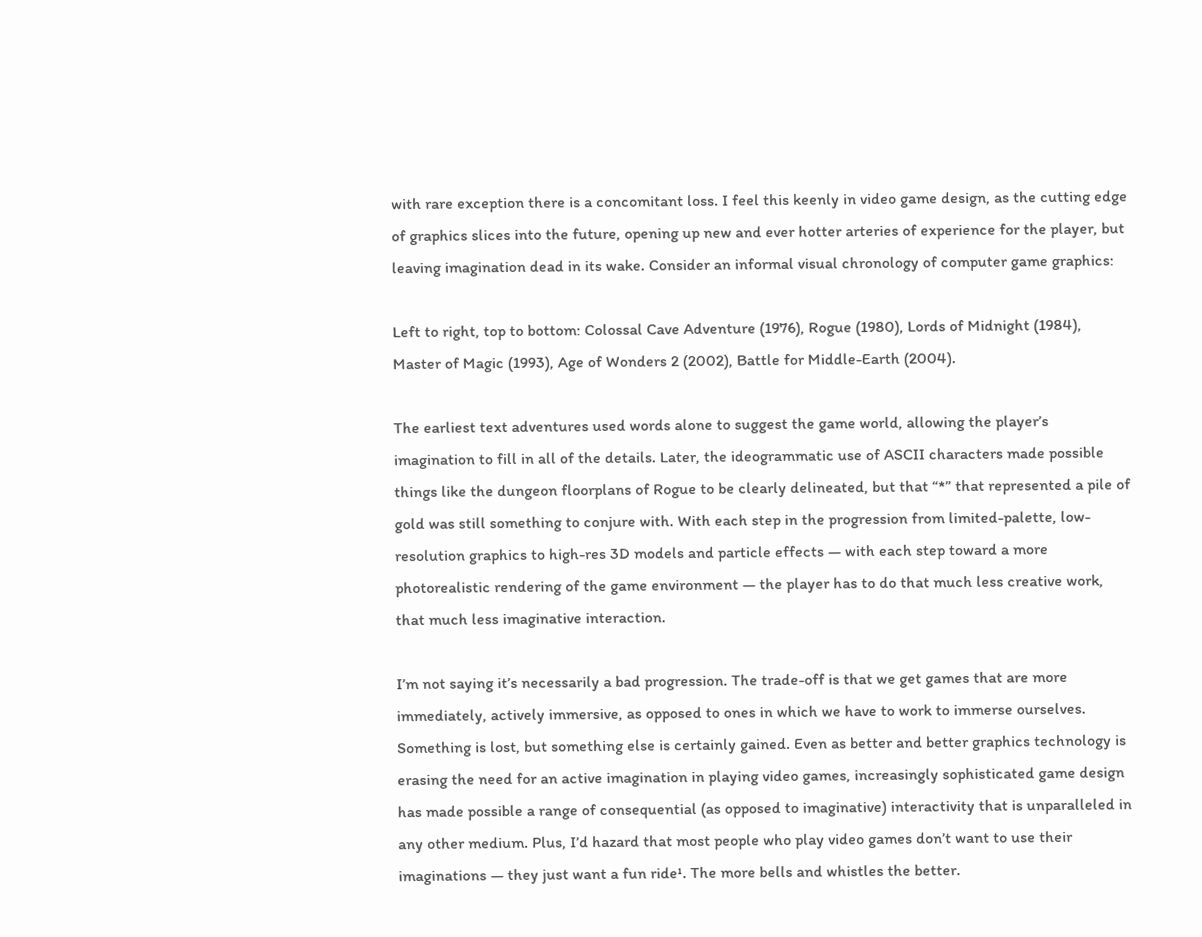with rare exception there is a concomitant loss. I feel this keenly in video game design, as the cutting edge of graphics slices into the future, opening up new and ever hotter arteries of experience for the player, but leaving imagination dead in its wake. Consider an informal visual chronology of computer game graphics:

Left to right, top to bottom: Colossal Cave Adventure (1976), Rogue (1980), Lords of Midnight (1984), Master of Magic (1993), Age of Wonders 2 (2002), Battle for Middle-Earth (2004).

The earliest text adventures used words alone to suggest the game world, allowing the player’s imagination to fill in all of the details. Later, the ideogrammatic use of ASCII characters made possible things like the dungeon floorplans of Rogue to be clearly delineated, but that “*” that represented a pile of gold was still something to conjure with. With each step in the progression from limited-palette, low-resolution graphics to high-res 3D models and particle effects — with each step toward a more photorealistic rendering of the game environment — the player has to do that much less creative work, that much less imaginative interaction.

I’m not saying it’s necessarily a bad progression. The trade-off is that we get games that are more immediately, actively immersive, as opposed to ones in which we have to work to immerse ourselves. Something is lost, but something else is certainly gained. Even as better and better graphics technology is erasing the need for an active imagination in playing video games, increasingly sophisticated game design has made possible a range of consequential (as opposed to imaginative) interactivity that is unparalleled in any other medium. Plus, I’d hazard that most people who play video games don’t want to use their imaginations — they just want a fun ride¹. The more bells and whistles the better.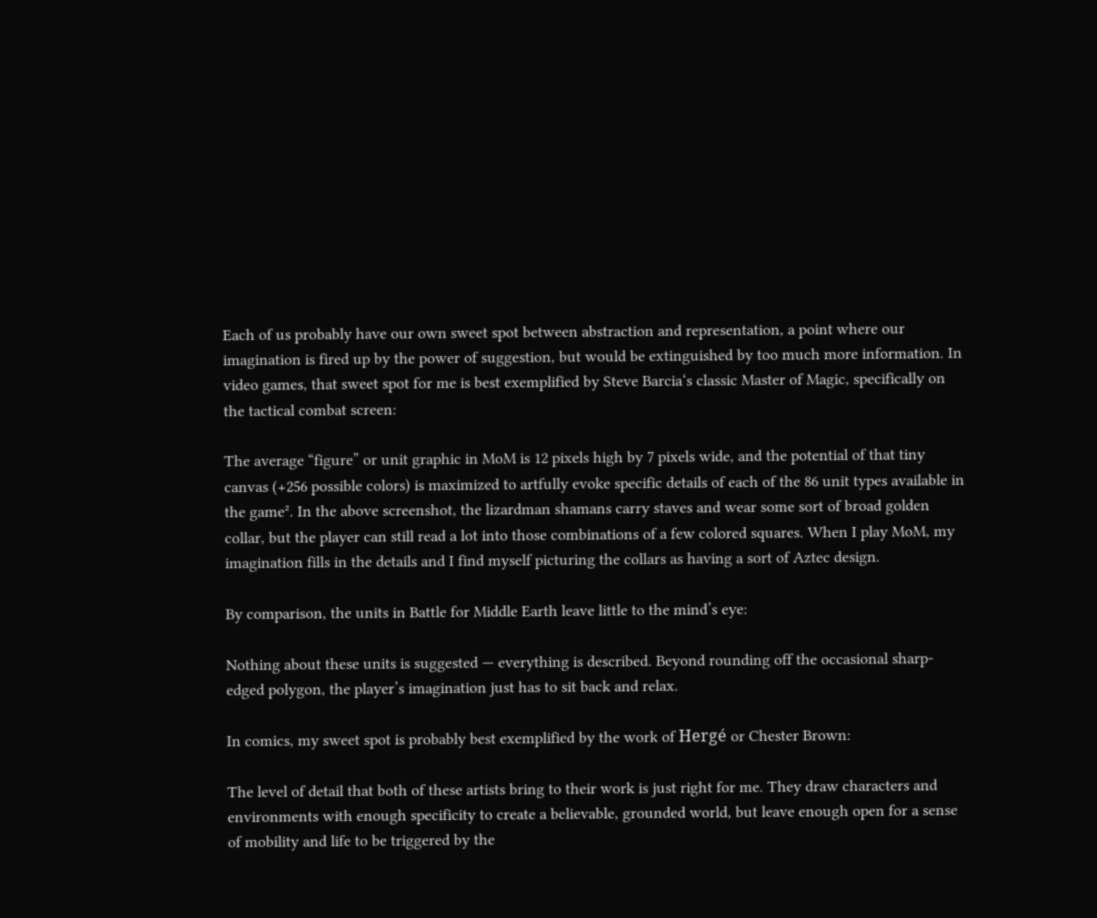Each of us probably have our own sweet spot between abstraction and representation, a point where our imagination is fired up by the power of suggestion, but would be extinguished by too much more information. In video games, that sweet spot for me is best exemplified by Steve Barcia‘s classic Master of Magic, specifically on the tactical combat screen:

The average “figure” or unit graphic in MoM is 12 pixels high by 7 pixels wide, and the potential of that tiny canvas (+256 possible colors) is maximized to artfully evoke specific details of each of the 86 unit types available in the game². In the above screenshot, the lizardman shamans carry staves and wear some sort of broad golden collar, but the player can still read a lot into those combinations of a few colored squares. When I play MoM, my imagination fills in the details and I find myself picturing the collars as having a sort of Aztec design.

By comparison, the units in Battle for Middle Earth leave little to the mind’s eye:

Nothing about these units is suggested — everything is described. Beyond rounding off the occasional sharp-edged polygon, the player’s imagination just has to sit back and relax.

In comics, my sweet spot is probably best exemplified by the work of Hergé or Chester Brown:

The level of detail that both of these artists bring to their work is just right for me. They draw characters and environments with enough specificity to create a believable, grounded world, but leave enough open for a sense of mobility and life to be triggered by the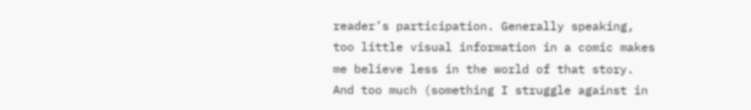reader’s participation. Generally speaking, too little visual information in a comic makes me believe less in the world of that story. And too much (something I struggle against in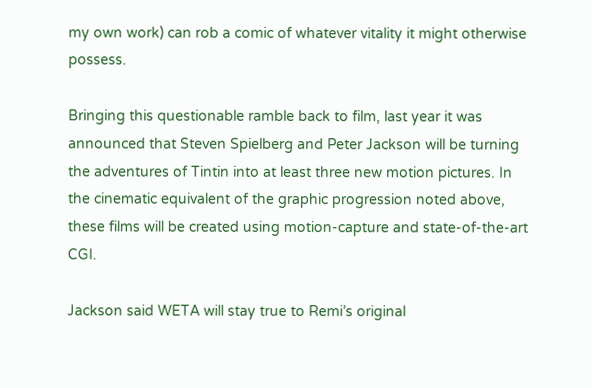my own work) can rob a comic of whatever vitality it might otherwise possess.

Bringing this questionable ramble back to film, last year it was announced that Steven Spielberg and Peter Jackson will be turning the adventures of Tintin into at least three new motion pictures. In the cinematic equivalent of the graphic progression noted above, these films will be created using motion-capture and state-of-the-art CGI.

Jackson said WETA will stay true to Remi’s original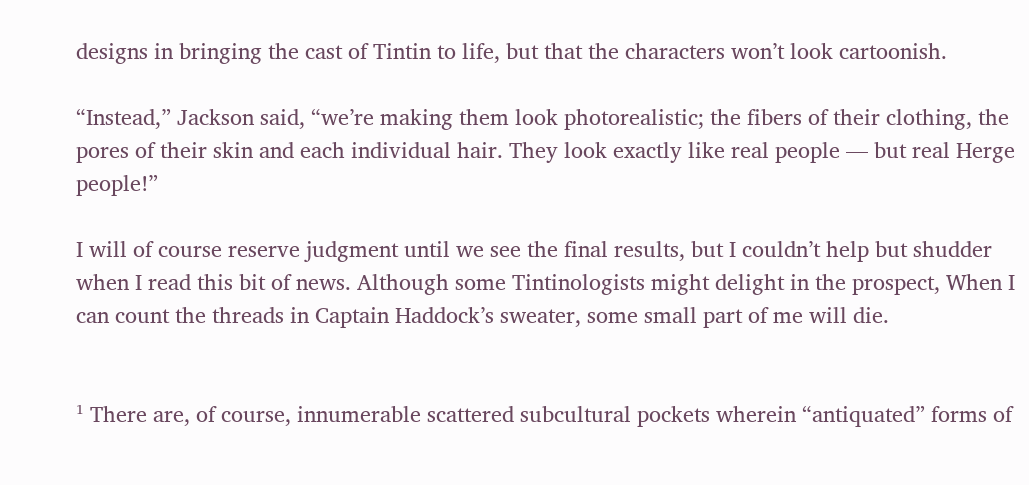designs in bringing the cast of Tintin to life, but that the characters won’t look cartoonish.

“Instead,” Jackson said, “we’re making them look photorealistic; the fibers of their clothing, the pores of their skin and each individual hair. They look exactly like real people — but real Herge people!”

I will of course reserve judgment until we see the final results, but I couldn’t help but shudder when I read this bit of news. Although some Tintinologists might delight in the prospect, When I can count the threads in Captain Haddock’s sweater, some small part of me will die.


¹ There are, of course, innumerable scattered subcultural pockets wherein “antiquated” forms of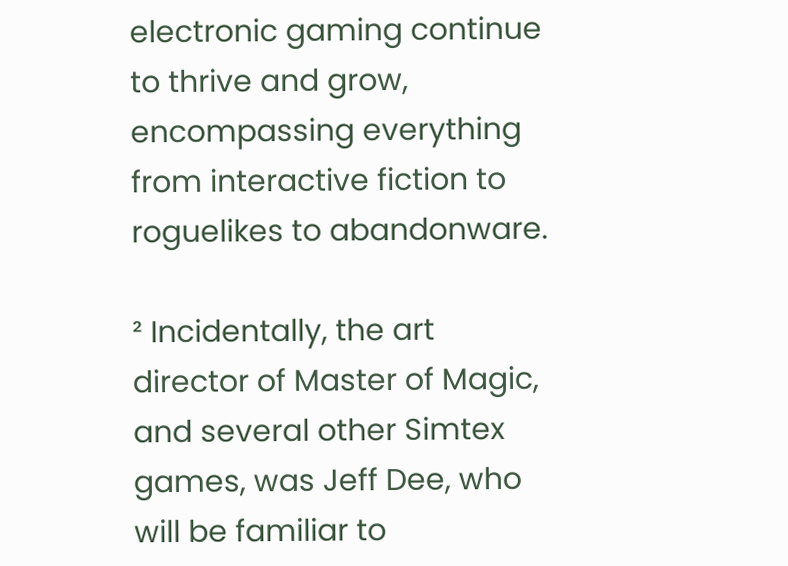electronic gaming continue to thrive and grow, encompassing everything from interactive fiction to roguelikes to abandonware.

² Incidentally, the art director of Master of Magic, and several other Simtex games, was Jeff Dee, who will be familiar to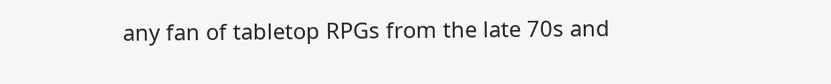any fan of tabletop RPGs from the late 70s and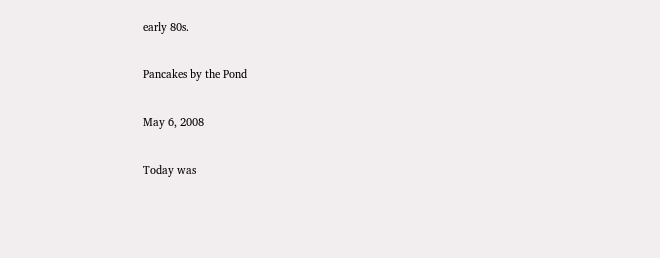early 80s.

Pancakes by the Pond

May 6, 2008

Today was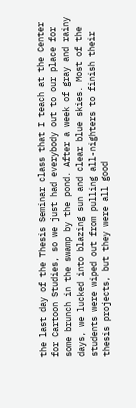the last day of the Thesis Seminar class that I teach at the Center for Cartoon Studies, so we just had everybody out to our place for some brunch in the swamp by the pond. After a week of gray and rainy days, we lucked into blazing sun and clear blue skies. Most of the students were wiped out from pulling all-nighters to finish their thesis projects, but they were all good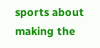sports about making the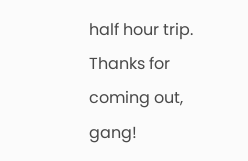half hour trip. Thanks for coming out, gang!